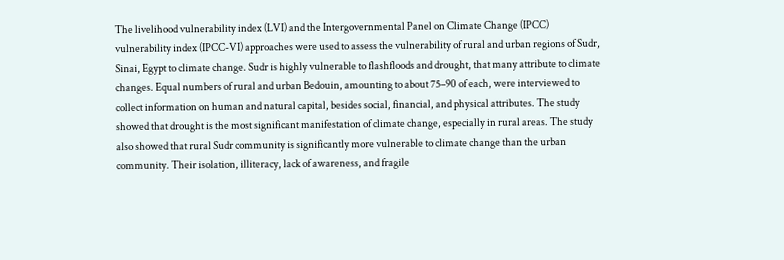The livelihood vulnerability index (LVI) and the Intergovernmental Panel on Climate Change (IPCC) vulnerability index (IPCC-VI) approaches were used to assess the vulnerability of rural and urban regions of Sudr, Sinai, Egypt to climate change. Sudr is highly vulnerable to flashfloods and drought, that many attribute to climate changes. Equal numbers of rural and urban Bedouin, amounting to about 75–90 of each, were interviewed to collect information on human and natural capital, besides social, financial, and physical attributes. The study showed that drought is the most significant manifestation of climate change, especially in rural areas. The study also showed that rural Sudr community is significantly more vulnerable to climate change than the urban community. Their isolation, illiteracy, lack of awareness, and fragile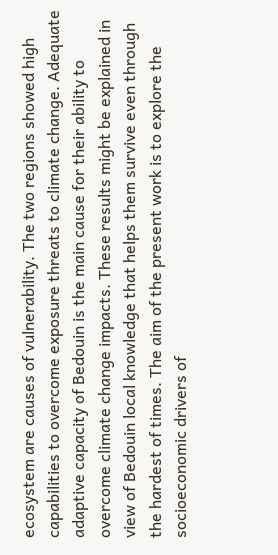ecosystem are causes of vulnerability. The two regions showed high capabilities to overcome exposure threats to climate change. Adequate adaptive capacity of Bedouin is the main cause for their ability to overcome climate change impacts. These results might be explained in view of Bedouin local knowledge that helps them survive even through the hardest of times. The aim of the present work is to explore the socioeconomic drivers of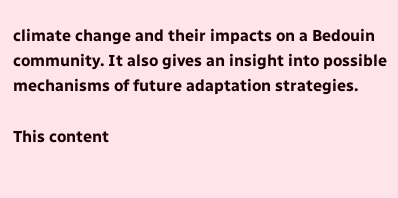climate change and their impacts on a Bedouin community. It also gives an insight into possible mechanisms of future adaptation strategies.

This content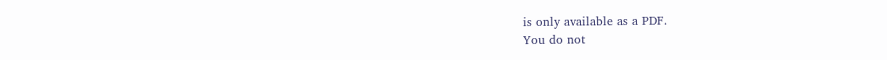is only available as a PDF.
You do not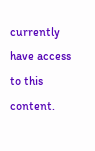currently have access to this content.